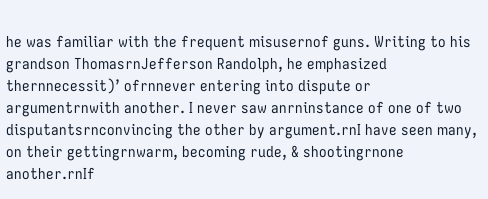he was familiar with the frequent misusernof guns. Writing to his grandson ThomasrnJefferson Randolph, he emphasized thernnecessit)’ ofrnnever entering into dispute or argumentrnwith another. I never saw anrninstance of one of two disputantsrnconvincing the other by argument.rnI have seen many, on their gettingrnwarm, becoming rude, & shootingrnone another.rnIf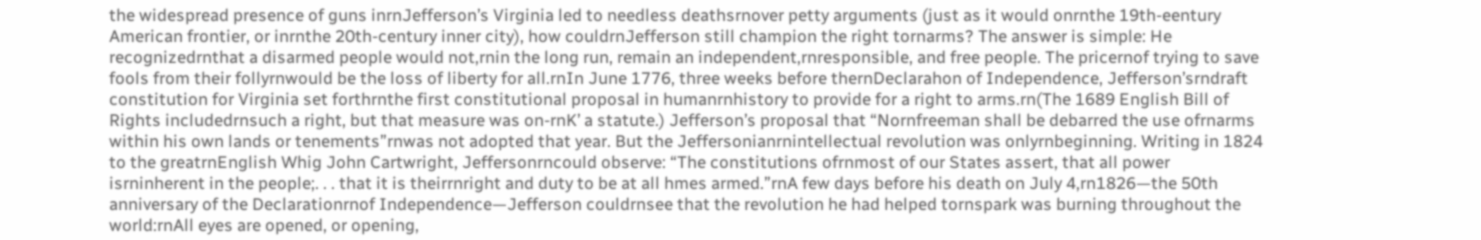the widespread presence of guns inrnJefferson’s Virginia led to needless deathsrnover petty arguments (just as it would onrnthe 19th-eentury American frontier, or inrnthe 20th-century inner city), how couldrnJefferson still champion the right tornarms? The answer is simple: He recognizedrnthat a disarmed people would not,rnin the long run, remain an independent,rnresponsible, and free people. The pricernof trying to save fools from their follyrnwould be the loss of liberty for all.rnIn June 1776, three weeks before thernDeclarahon of Independence, Jefferson’srndraft constitution for Virginia set forthrnthe first constitutional proposal in humanrnhistory to provide for a right to arms.rn(The 1689 English Bill of Rights includedrnsuch a right, but that measure was on-rnK’ a statute.) Jefferson’s proposal that “Nornfreeman shall be debarred the use ofrnarms within his own lands or tenements”rnwas not adopted that year. But the Jeffersonianrnintellectual revolution was onlyrnbeginning. Writing in 1824 to the greatrnEnglish Whig John Cartwright, Jeffersonrncould observe: “The constitutions ofrnmost of our States assert, that all power isrninherent in the people;. . . that it is theirrnright and duty to be at all hmes armed.”rnA few days before his death on July 4,rn1826—the 50th anniversary of the Declarationrnof Independence—Jefferson couldrnsee that the revolution he had helped tornspark was burning throughout the world:rnAll eyes are opened, or opening,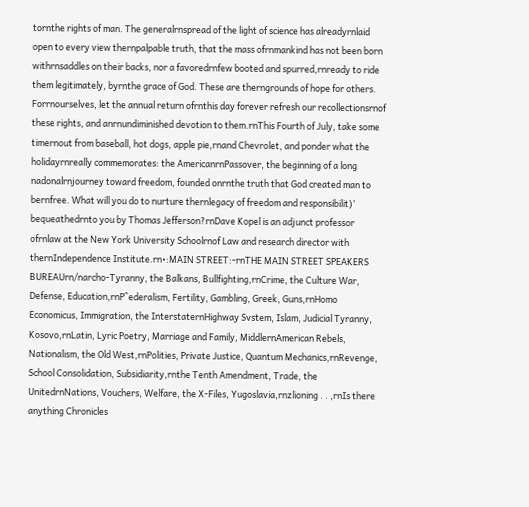tornthe rights of man. The generalrnspread of the light of science has alreadyrnlaid open to every view thernpalpable truth, that the mass ofrnmankind has not been born withrnsaddles on their backs, nor a favoredrnfew booted and spurred,rnready to ride them legitimately, byrnthe grace of God. These are therngrounds of hope for others. Forrnourselves, let the annual return ofrnthis day forever refresh our recollectionsrnof these rights, and anrnundiminished devotion to them.rnThis Fourth of July, take some timernout from baseball, hot dogs, apple pie,rnand Chevrolet, and ponder what the holidayrnreally commemorates: the AmericanrnPassover, the beginning of a long nadonalrnjourney toward freedom, founded onrnthe truth that God created man to bernfree. What will you do to nurture thernlegacy of freedom and responsibilit)’ bequeathedrnto you by Thomas Jefferson?rnDave Kopel is an adjunct professor ofrnlaw at the New York University Schoolrnof Law and research director with thernIndependence Institute.rn•:MAIN STREET:-rnTHE MAIN STREET SPEAKERS BUREAUrn/narcho-Tyranny, the Balkans, Bullfighting,rnCrime, the Culture War, Defense, Education,rnP^ederalism, Fertility, Gambling, Greek, Guns,rnHomo Economicus, Immigration, the InterstaternHighway Svstem, Islam, Judicial Tyranny, Kosovo,rnLatin, Lyric Poetry, Marriage and Family, MiddlernAmerican Rebels, Nationalism, the Old West,rnPolities, Private Justice, Quantum Mechanics,rnRevenge, School Consolidation, Subsidiarity,rnthe Tenth Amendment, Trade, the UnitedrnNations, Vouchers, Welfare, the X-Files, Yugoslavia,rnzlioning . . ,rnIs there anything Chronicles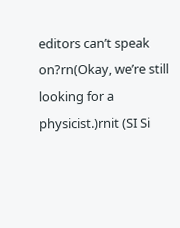editors can’t speak on?rn(Okay, we’re still looking for a physicist.)rnit (SI Si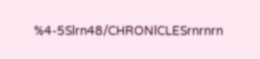%4-5Slrn48/CHRONlCLESrnrnrn